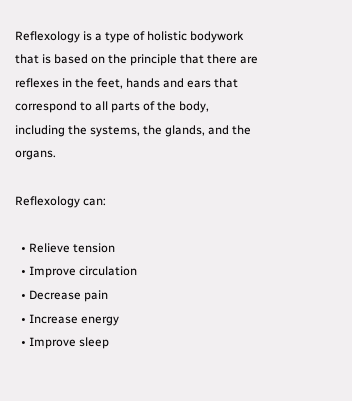Reflexology is a type of holistic bodywork that is based on the principle that there are reflexes in the feet, hands and ears that correspond to all parts of the body, including the systems, the glands, and the organs.

Reflexology can:

  • Relieve tension
  • Improve circulation
  • Decrease pain
  • Increase energy
  • Improve sleep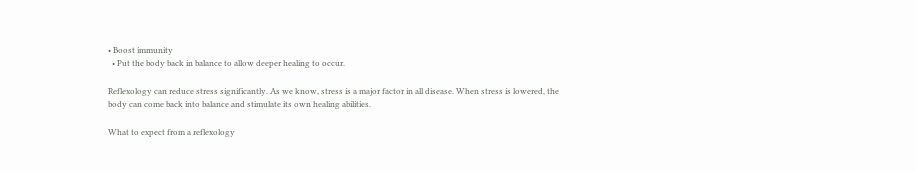• Boost immunity
  • Put the body back in balance to allow deeper healing to occur.

Reflexology can reduce stress significantly. As we know, stress is a major factor in all disease. When stress is lowered, the body can come back into balance and stimulate its own healing abilities.

What to expect from a reflexology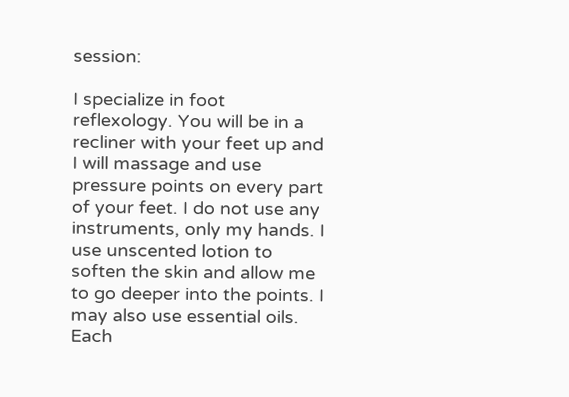session:

I specialize in foot reflexology. You will be in a recliner with your feet up and I will massage and use pressure points on every part of your feet. I do not use any instruments, only my hands. I use unscented lotion to soften the skin and allow me to go deeper into the points. I may also use essential oils. Each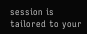session is tailored to your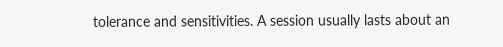tolerance and sensitivities. A session usually lasts about an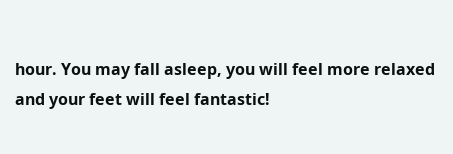hour. You may fall asleep, you will feel more relaxed and your feet will feel fantastic!